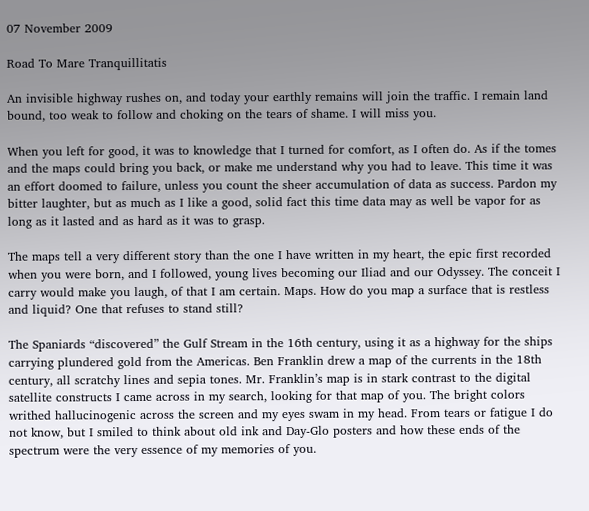07 November 2009

Road To Mare Tranquillitatis

An invisible highway rushes on, and today your earthly remains will join the traffic. I remain land bound, too weak to follow and choking on the tears of shame. I will miss you.

When you left for good, it was to knowledge that I turned for comfort, as I often do. As if the tomes and the maps could bring you back, or make me understand why you had to leave. This time it was an effort doomed to failure, unless you count the sheer accumulation of data as success. Pardon my bitter laughter, but as much as I like a good, solid fact this time data may as well be vapor for as long as it lasted and as hard as it was to grasp.

The maps tell a very different story than the one I have written in my heart, the epic first recorded when you were born, and I followed, young lives becoming our Iliad and our Odyssey. The conceit I carry would make you laugh, of that I am certain. Maps. How do you map a surface that is restless and liquid? One that refuses to stand still?

The Spaniards “discovered” the Gulf Stream in the 16th century, using it as a highway for the ships carrying plundered gold from the Americas. Ben Franklin drew a map of the currents in the 18th century, all scratchy lines and sepia tones. Mr. Franklin’s map is in stark contrast to the digital satellite constructs I came across in my search, looking for that map of you. The bright colors writhed hallucinogenic across the screen and my eyes swam in my head. From tears or fatigue I do not know, but I smiled to think about old ink and Day-Glo posters and how these ends of the spectrum were the very essence of my memories of you.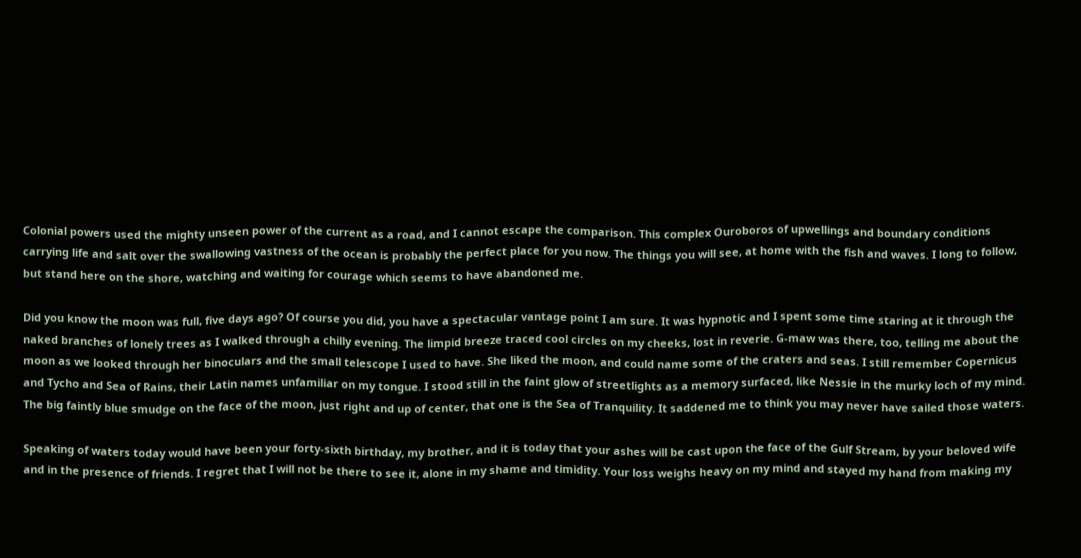Colonial powers used the mighty unseen power of the current as a road, and I cannot escape the comparison. This complex Ouroboros of upwellings and boundary conditions carrying life and salt over the swallowing vastness of the ocean is probably the perfect place for you now. The things you will see, at home with the fish and waves. I long to follow, but stand here on the shore, watching and waiting for courage which seems to have abandoned me.

Did you know the moon was full, five days ago? Of course you did, you have a spectacular vantage point I am sure. It was hypnotic and I spent some time staring at it through the naked branches of lonely trees as I walked through a chilly evening. The limpid breeze traced cool circles on my cheeks, lost in reverie. G-maw was there, too, telling me about the moon as we looked through her binoculars and the small telescope I used to have. She liked the moon, and could name some of the craters and seas. I still remember Copernicus and Tycho and Sea of Rains, their Latin names unfamiliar on my tongue. I stood still in the faint glow of streetlights as a memory surfaced, like Nessie in the murky loch of my mind. The big faintly blue smudge on the face of the moon, just right and up of center, that one is the Sea of Tranquility. It saddened me to think you may never have sailed those waters.

Speaking of waters today would have been your forty-sixth birthday, my brother, and it is today that your ashes will be cast upon the face of the Gulf Stream, by your beloved wife and in the presence of friends. I regret that I will not be there to see it, alone in my shame and timidity. Your loss weighs heavy on my mind and stayed my hand from making my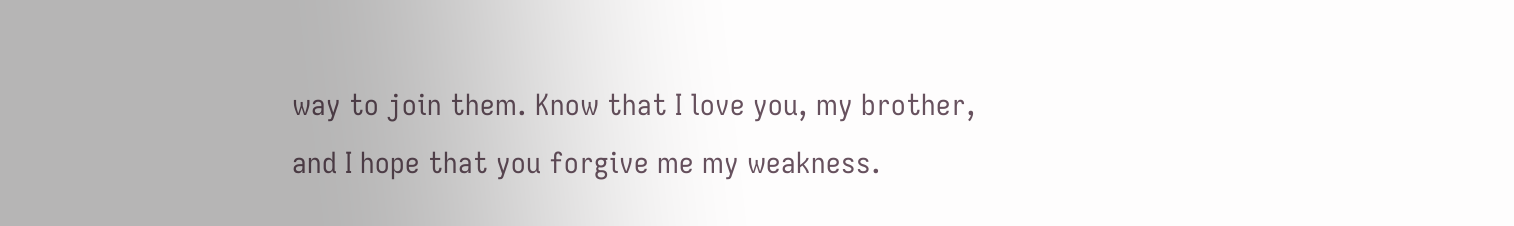way to join them. Know that I love you, my brother, and I hope that you forgive me my weakness.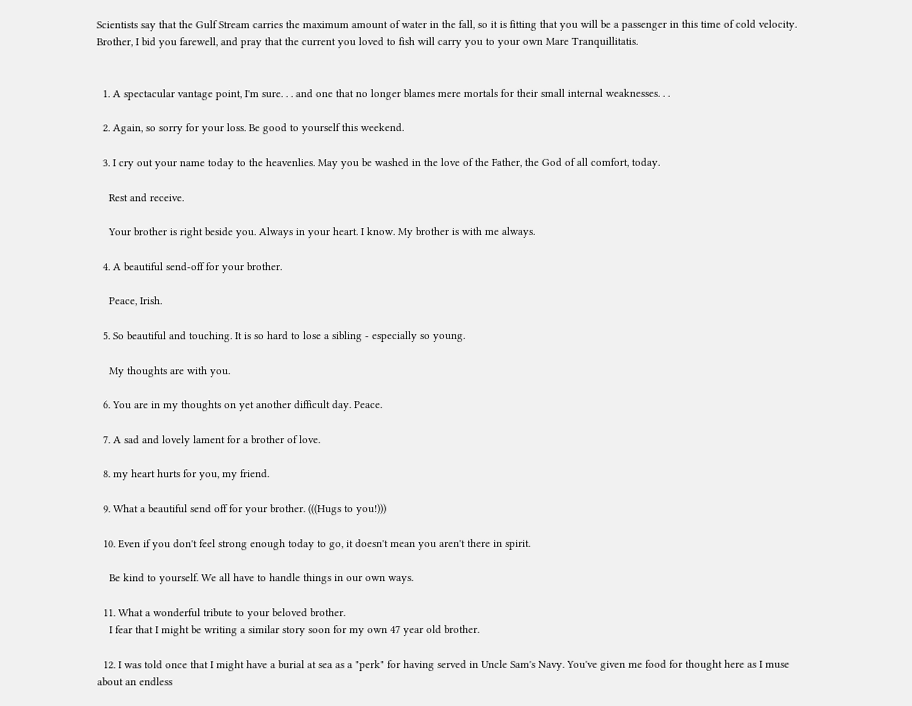Scientists say that the Gulf Stream carries the maximum amount of water in the fall, so it is fitting that you will be a passenger in this time of cold velocity. Brother, I bid you farewell, and pray that the current you loved to fish will carry you to your own Mare Tranquillitatis.


  1. A spectacular vantage point, I'm sure. . . and one that no longer blames mere mortals for their small internal weaknesses. . .

  2. Again, so sorry for your loss. Be good to yourself this weekend.

  3. I cry out your name today to the heavenlies. May you be washed in the love of the Father, the God of all comfort, today.

    Rest and receive.

    Your brother is right beside you. Always in your heart. I know. My brother is with me always.

  4. A beautiful send-off for your brother.

    Peace, Irish.

  5. So beautiful and touching. It is so hard to lose a sibling - especially so young.

    My thoughts are with you.

  6. You are in my thoughts on yet another difficult day. Peace.

  7. A sad and lovely lament for a brother of love.

  8. my heart hurts for you, my friend.

  9. What a beautiful send off for your brother. (((Hugs to you!)))

  10. Even if you don't feel strong enough today to go, it doesn't mean you aren't there in spirit.

    Be kind to yourself. We all have to handle things in our own ways.

  11. What a wonderful tribute to your beloved brother.
    I fear that I might be writing a similar story soon for my own 47 year old brother.

  12. I was told once that I might have a burial at sea as a "perk" for having served in Uncle Sam's Navy. You've given me food for thought here as I muse about an endless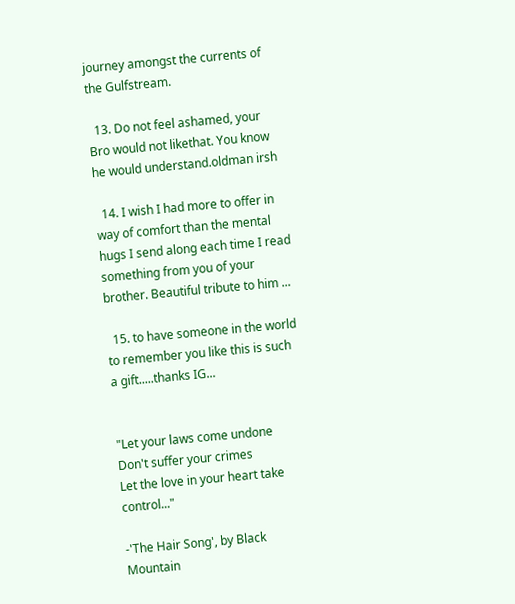journey amongst the currents of the Gulfstream.

  13. Do not feel ashamed, your Bro would not likethat. You know he would understand.oldman irsh

  14. I wish I had more to offer in way of comfort than the mental hugs I send along each time I read something from you of your brother. Beautiful tribute to him ...

  15. to have someone in the world to remember you like this is such a gift.....thanks IG...


"Let your laws come undone
Don't suffer your crimes
Let the love in your heart take control..."

-'The Hair Song', by Black Mountain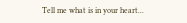Tell me what is in your heart...